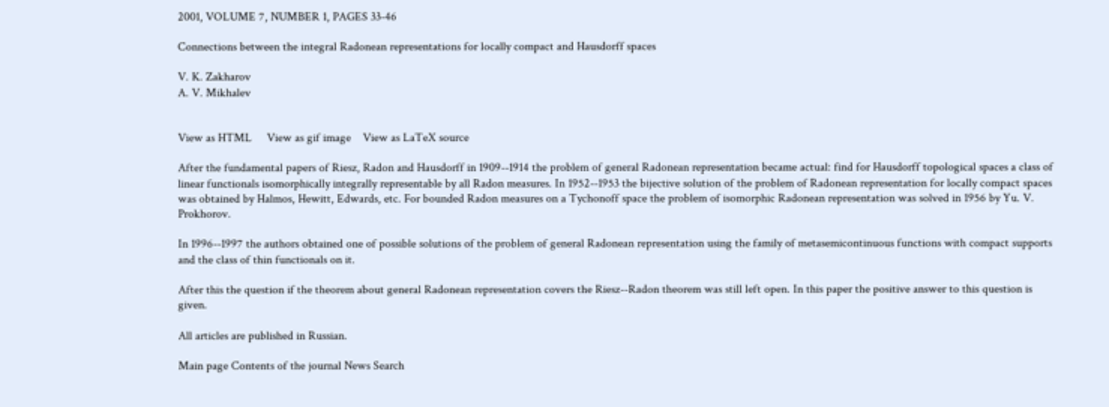2001, VOLUME 7, NUMBER 1, PAGES 33-46

Connections between the integral Radonean representations for locally compact and Hausdorff spaces

V. K. Zakharov
A. V. Mikhalev


View as HTML     View as gif image    View as LaTeX source

After the fundamental papers of Riesz, Radon and Hausdorff in 1909--1914 the problem of general Radonean representation became actual: find for Hausdorff topological spaces a class of linear functionals isomorphically integrally representable by all Radon measures. In 1952--1953 the bijective solution of the problem of Radonean representation for locally compact spaces was obtained by Halmos, Hewitt, Edwards, etc. For bounded Radon measures on a Tychonoff space the problem of isomorphic Radonean representation was solved in 1956 by Yu. V. Prokhorov.

In 1996--1997 the authors obtained one of possible solutions of the problem of general Radonean representation using the family of metasemicontinuous functions with compact supports and the class of thin functionals on it.

After this the question if the theorem about general Radonean representation covers the Riesz--Radon theorem was still left open. In this paper the positive answer to this question is given.

All articles are published in Russian.

Main page Contents of the journal News Search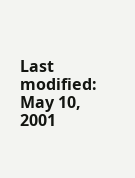Last modified: May 10, 2001